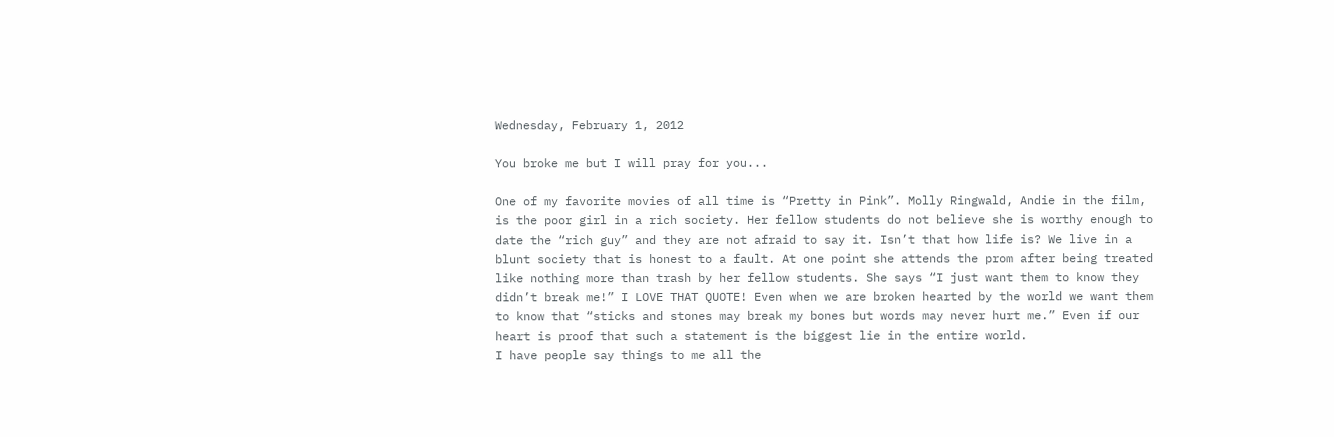Wednesday, February 1, 2012

You broke me but I will pray for you...

One of my favorite movies of all time is “Pretty in Pink”. Molly Ringwald, Andie in the film, is the poor girl in a rich society. Her fellow students do not believe she is worthy enough to date the “rich guy” and they are not afraid to say it. Isn’t that how life is? We live in a blunt society that is honest to a fault. At one point she attends the prom after being treated like nothing more than trash by her fellow students. She says “I just want them to know they didn’t break me!” I LOVE THAT QUOTE! Even when we are broken hearted by the world we want them to know that “sticks and stones may break my bones but words may never hurt me.” Even if our heart is proof that such a statement is the biggest lie in the entire world.
I have people say things to me all the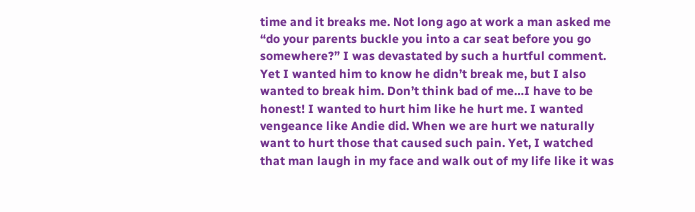time and it breaks me. Not long ago at work a man asked me “do your parents buckle you into a car seat before you go somewhere?” I was devastated by such a hurtful comment. Yet I wanted him to know he didn’t break me, but I also wanted to break him. Don’t think bad of me…I have to be honest! I wanted to hurt him like he hurt me. I wanted vengeance like Andie did. When we are hurt we naturally want to hurt those that caused such pain. Yet, I watched that man laugh in my face and walk out of my life like it was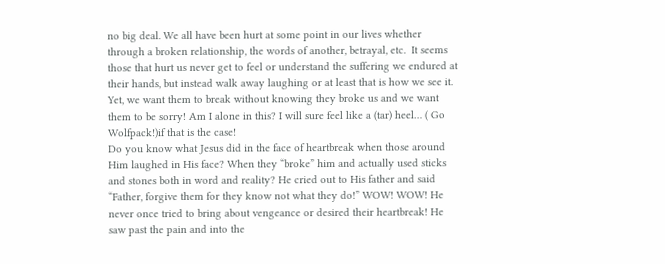no big deal. We all have been hurt at some point in our lives whether through a broken relationship, the words of another, betrayal, etc.  It seems those that hurt us never get to feel or understand the suffering we endured at their hands, but instead walk away laughing or at least that is how we see it. Yet, we want them to break without knowing they broke us and we want them to be sorry! Am I alone in this? I will sure feel like a (tar) heel… ( Go Wolfpack!)if that is the case!
Do you know what Jesus did in the face of heartbreak when those around Him laughed in His face? When they “broke” him and actually used sticks and stones both in word and reality? He cried out to His father and said “Father, forgive them for they know not what they do!” WOW! WOW! He never once tried to bring about vengeance or desired their heartbreak! He saw past the pain and into the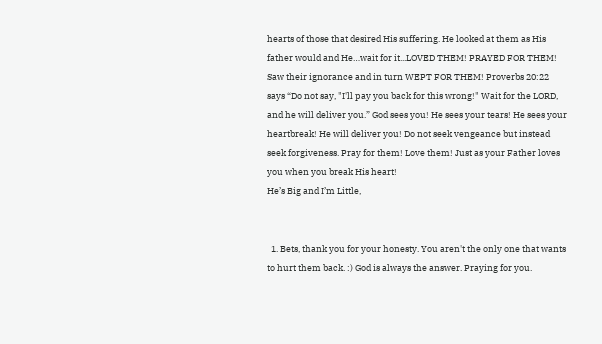hearts of those that desired His suffering. He looked at them as His father would and He…wait for it...LOVED THEM! PRAYED FOR THEM! Saw their ignorance and in turn WEPT FOR THEM! Proverbs 20:22 says “Do not say, "I'll pay you back for this wrong!" Wait for the LORD, and he will deliver you.” God sees you! He sees your tears! He sees your heartbreak! He will deliver you! Do not seek vengeance but instead seek forgiveness. Pray for them! Love them! Just as your Father loves you when you break His heart!
He’s Big and I’m Little,


  1. Bets, thank you for your honesty. You aren't the only one that wants to hurt them back. :) God is always the answer. Praying for you.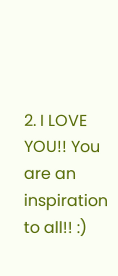2. I LOVE YOU!! You are an inspiration to all!! :)